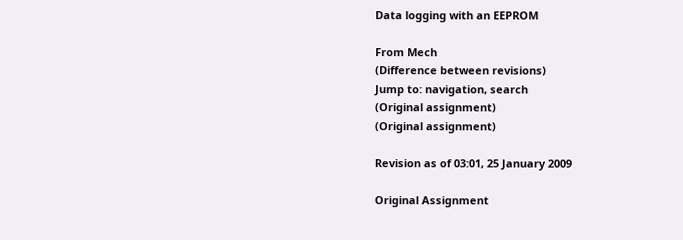Data logging with an EEPROM

From Mech
(Difference between revisions)
Jump to: navigation, search
(Original assignment)
(Original assignment)

Revision as of 03:01, 25 January 2009

Original Assignment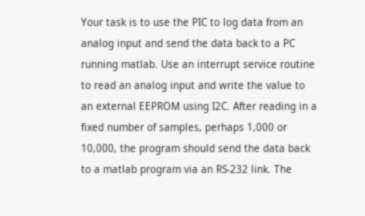Your task is to use the PIC to log data from an analog input and send the data back to a PC running matlab. Use an interrupt service routine to read an analog input and write the value to an external EEPROM using I2C. After reading in a fixed number of samples, perhaps 1,000 or 10,000, the program should send the data back to a matlab program via an RS-232 link. The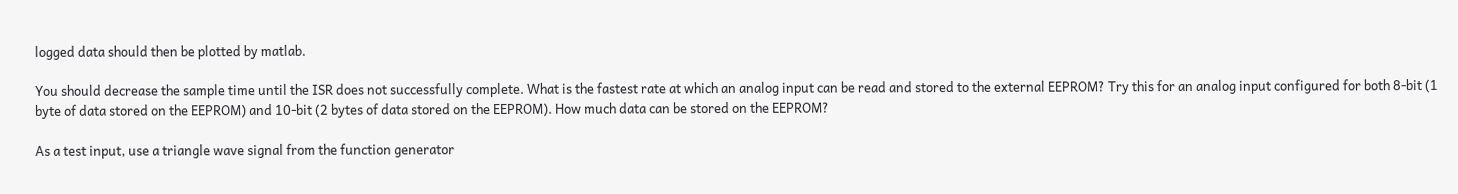logged data should then be plotted by matlab.

You should decrease the sample time until the ISR does not successfully complete. What is the fastest rate at which an analog input can be read and stored to the external EEPROM? Try this for an analog input configured for both 8-bit (1 byte of data stored on the EEPROM) and 10-bit (2 bytes of data stored on the EEPROM). How much data can be stored on the EEPROM?

As a test input, use a triangle wave signal from the function generator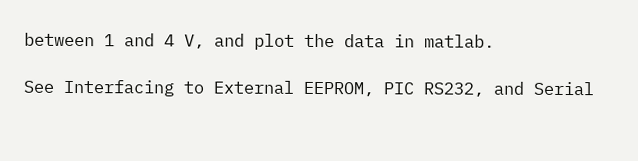between 1 and 4 V, and plot the data in matlab.

See Interfacing to External EEPROM, PIC RS232, and Serial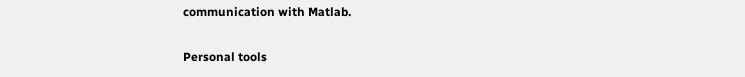communication with Matlab.

Personal tools